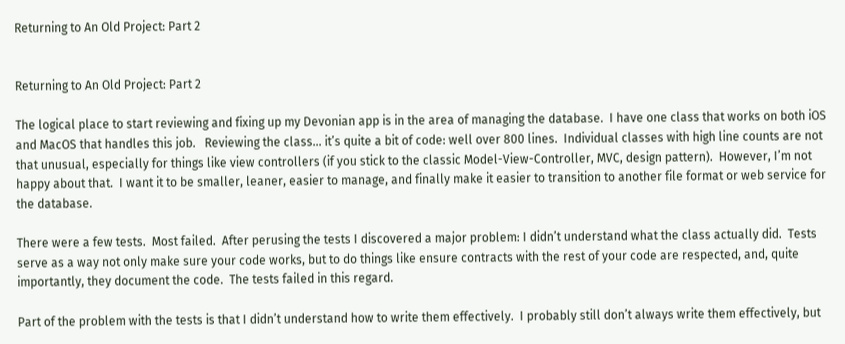Returning to An Old Project: Part 2


Returning to An Old Project: Part 2

The logical place to start reviewing and fixing up my Devonian app is in the area of managing the database.  I have one class that works on both iOS and MacOS that handles this job.   Reviewing the class… it’s quite a bit of code: well over 800 lines.  Individual classes with high line counts are not that unusual, especially for things like view controllers (if you stick to the classic Model-View-Controller, MVC, design pattern).  However, I’m not happy about that.  I want it to be smaller, leaner, easier to manage, and finally make it easier to transition to another file format or web service for the database.

There were a few tests.  Most failed.  After perusing the tests I discovered a major problem: I didn’t understand what the class actually did.  Tests serve as a way not only make sure your code works, but to do things like ensure contracts with the rest of your code are respected, and, quite importantly, they document the code.  The tests failed in this regard.

Part of the problem with the tests is that I didn’t understand how to write them effectively.  I probably still don’t always write them effectively, but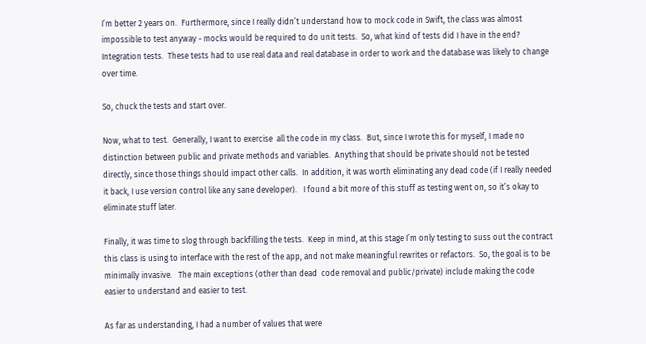I’m better 2 years on.  Furthermore, since I really didn’t understand how to mock code in Swift, the class was almost impossible to test anyway - mocks would be required to do unit tests.  So, what kind of tests did I have in the end?  Integration tests.  These tests had to use real data and real database in order to work and the database was likely to change over time.

So, chuck the tests and start over.

Now, what to test.  Generally, I want to exercise  all the code in my class.  But, since I wrote this for myself, I made no distinction between public and private methods and variables.  Anything that should be private should not be tested directly, since those things should impact other calls.  In addition, it was worth eliminating any dead code (if I really needed it back, I use version control like any sane developer).   I found a bit more of this stuff as testing went on, so it’s okay to eliminate stuff later.

Finally, it was time to slog through backfilling the tests.  Keep in mind, at this stage I’m only testing to suss out the contract this class is using to interface with the rest of the app, and not make meaningful rewrites or refactors.  So, the goal is to be minimally invasive.   The main exceptions (other than dead  code removal and public/private) include making the code easier to understand and easier to test.

As far as understanding, I had a number of values that were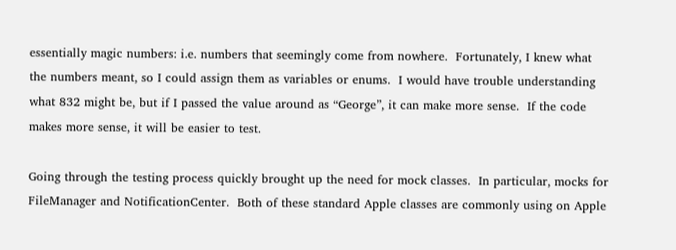essentially magic numbers: i.e. numbers that seemingly come from nowhere.  Fortunately, I knew what the numbers meant, so I could assign them as variables or enums.  I would have trouble understanding what 832 might be, but if I passed the value around as “George”, it can make more sense.  If the code makes more sense, it will be easier to test.

Going through the testing process quickly brought up the need for mock classes.  In particular, mocks for FileManager and NotificationCenter.  Both of these standard Apple classes are commonly using on Apple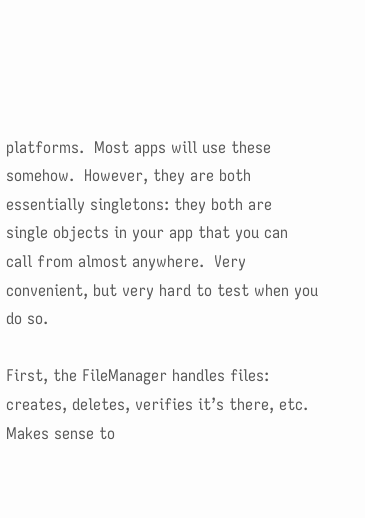platforms.  Most apps will use these somehow.  However, they are both essentially singletons: they both are single objects in your app that you can call from almost anywhere.  Very  convenient, but very hard to test when you do so.

First, the FileManager handles files: creates, deletes, verifies it’s there, etc.  Makes sense to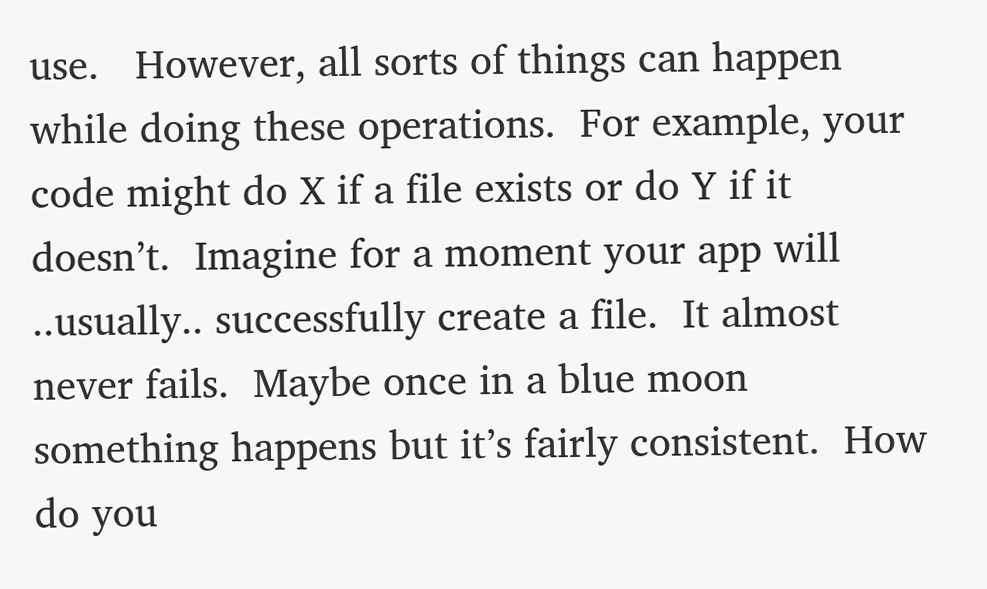use.   However, all sorts of things can happen while doing these operations.  For example, your code might do X if a file exists or do Y if it doesn’t.  Imagine for a moment your app will ..usually.. successfully create a file.  It almost never fails.  Maybe once in a blue moon something happens but it’s fairly consistent.  How do you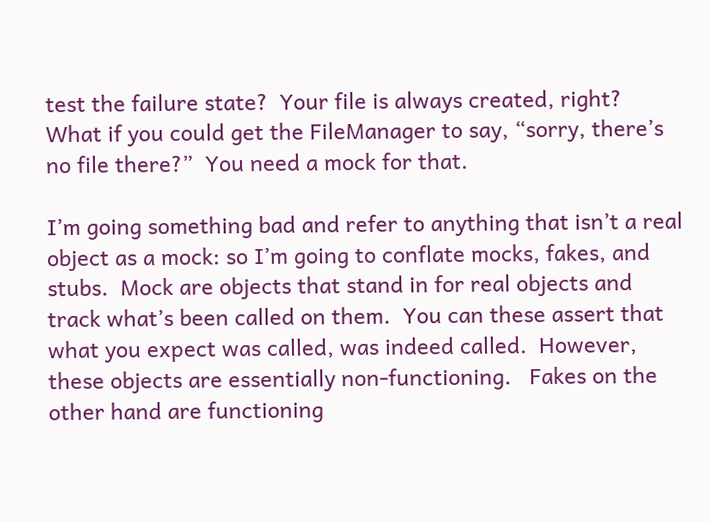test the failure state?  Your file is always created, right?  What if you could get the FileManager to say, “sorry, there’s no file there?”  You need a mock for that.

I’m going something bad and refer to anything that isn’t a real object as a mock: so I’m going to conflate mocks, fakes, and stubs.  Mock are objects that stand in for real objects and track what’s been called on them.  You can these assert that what you expect was called, was indeed called.  However, these objects are essentially non-functioning.   Fakes on the other hand are functioning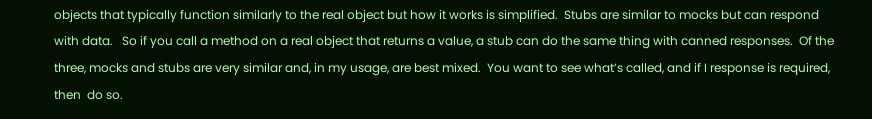objects that typically function similarly to the real object but how it works is simplified.  Stubs are similar to mocks but can respond with data.   So if you call a method on a real object that returns a value, a stub can do the same thing with canned responses.  Of the three, mocks and stubs are very similar and, in my usage, are best mixed.  You want to see what’s called, and if I response is required, then  do so.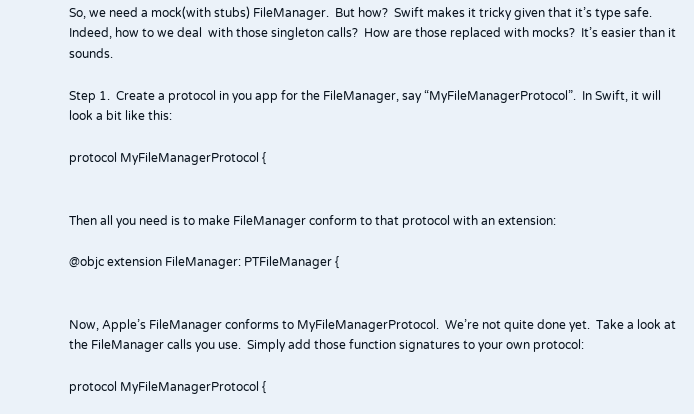So, we need a mock(with stubs) FileManager.  But how?  Swift makes it tricky given that it’s type safe.  Indeed, how to we deal  with those singleton calls?  How are those replaced with mocks?  It’s easier than it sounds.

Step 1.  Create a protocol in you app for the FileManager, say “MyFileManagerProtocol”.  In Swift, it will look a bit like this:

protocol MyFileManagerProtocol {


Then all you need is to make FileManager conform to that protocol with an extension:

@objc extension FileManager: PTFileManager {


Now, Apple’s FileManager conforms to MyFileManagerProtocol.  We’re not quite done yet.  Take a look at the FileManager calls you use.  Simply add those function signatures to your own protocol:

protocol MyFileManagerProtocol {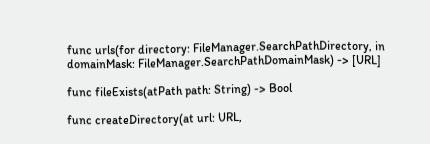func urls(for directory: FileManager.SearchPathDirectory, in domainMask: FileManager.SearchPathDomainMask) -> [URL]

func fileExists(atPath path: String) -> Bool

func createDirectory(at url: URL,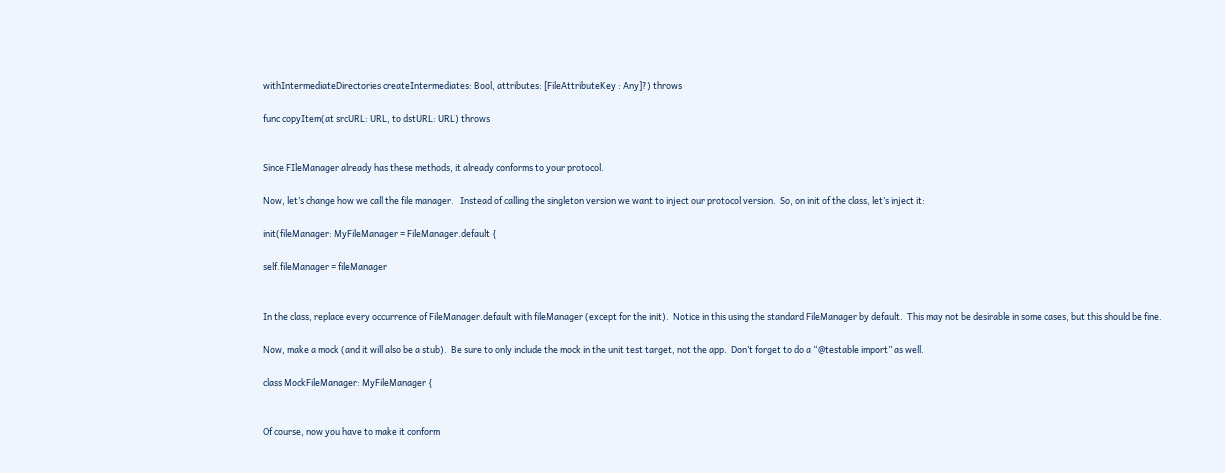withIntermediateDirectories createIntermediates: Bool, attributes: [FileAttributeKey : Any]?) throws

func copyItem(at srcURL: URL, to dstURL: URL) throws


Since FIleManager already has these methods, it already conforms to your protocol.

Now, let’s change how we call the file manager.   Instead of calling the singleton version we want to inject our protocol version.  So, on init of the class, let’s inject it:

init(fileManager: MyFileManager = FileManager.default {

self.fileManager = fileManager


In the class, replace every occurrence of FileManager.default with fileManager (except for the init).  Notice in this using the standard FileManager by default.  This may not be desirable in some cases, but this should be fine.

Now, make a mock (and it will also be a stub).  Be sure to only include the mock in the unit test target, not the app.  Don’t forget to do a “@testable import” as well.

class MockFileManager: MyFileManager {


Of course, now you have to make it conform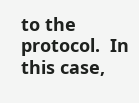to the protocol.  In this case,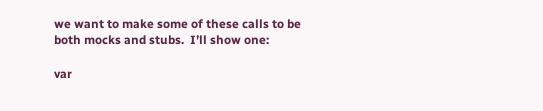we want to make some of these calls to be both mocks and stubs.  I’ll show one:

var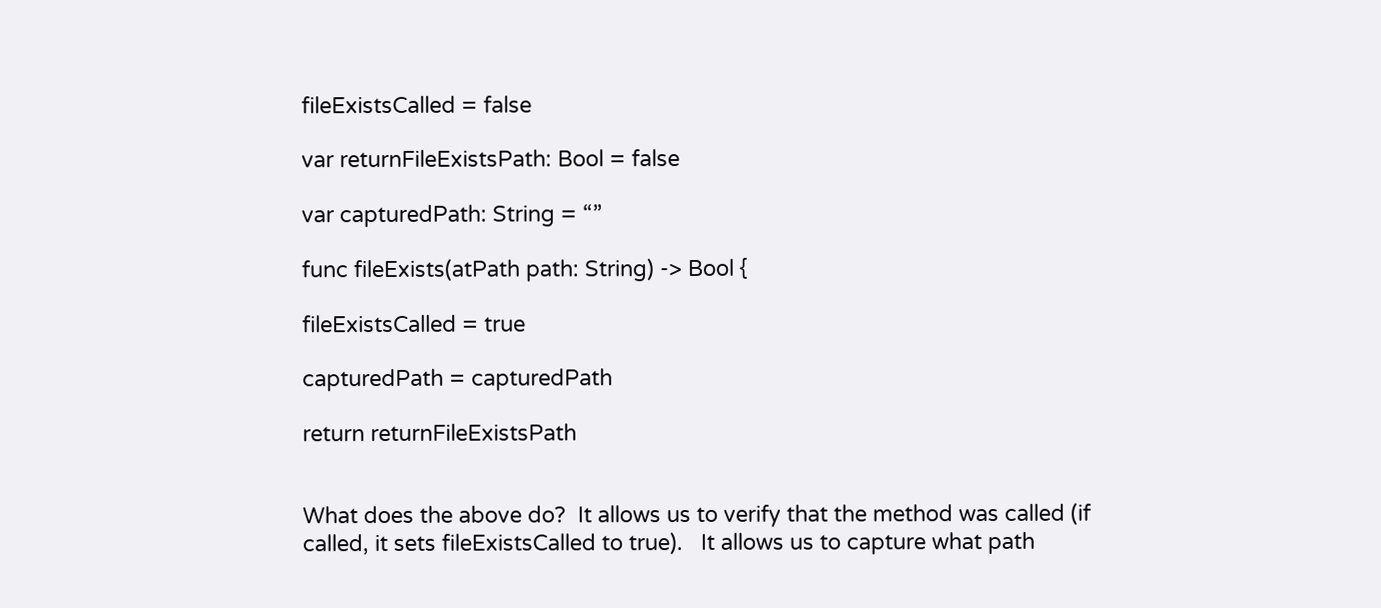fileExistsCalled = false

var returnFileExistsPath: Bool = false

var capturedPath: String = “”

func fileExists(atPath path: String) -> Bool {

fileExistsCalled = true

capturedPath = capturedPath

return returnFileExistsPath


What does the above do?  It allows us to verify that the method was called (if called, it sets fileExistsCalled to true).   It allows us to capture what path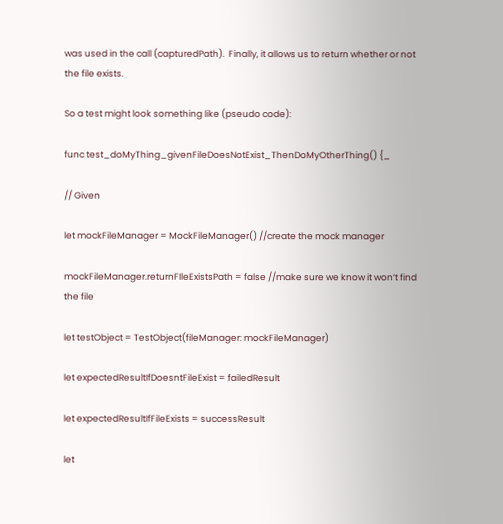was used in the call (capturedPath).  Finally, it allows us to return whether or not the file exists.

So a test might look something like (pseudo code):

func test_doMyThing_givenFileDoesNotExist_ThenDoMyOtherThing() {_

// Given

let mockFileManager = MockFileManager() //create the mock manager

mockFileManager.returnFIleExistsPath = false //make sure we know it won’t find the file

let testObject = TestObject(fileManager: mockFileManager)

let expectedResultIfDoesntFileExist = failedResult

let expectedResultIfFileExists = successResult

let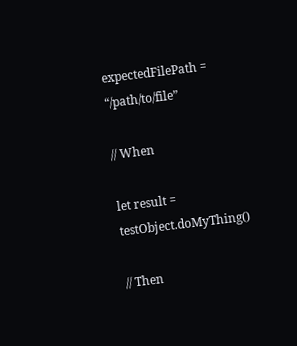expectedFilePath = “/path/to/file”

// When

let result = testObject.doMyThing()

// Then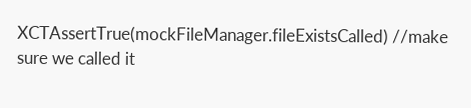XCTAssertTrue(mockFileManager.fileExistsCalled) //make sure we called it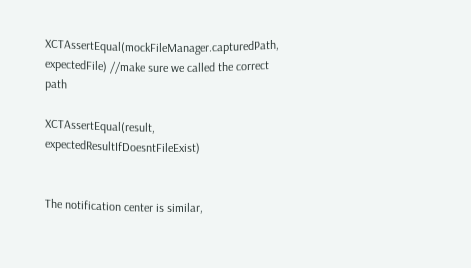XCTAssertEqual(mockFileManager.capturedPath, expectedFile) //make sure we called the correct path

XCTAssertEqual(result, expectedResultIfDoesntFileExist)


The notification center is similar,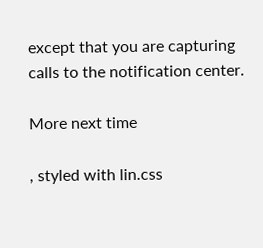except that you are capturing calls to the notification center.

More next time

, styled with lin.css